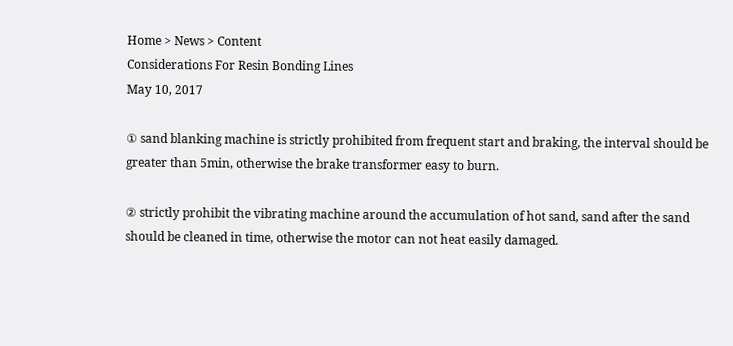Home > News > Content
Considerations For Resin Bonding Lines
May 10, 2017

① sand blanking machine is strictly prohibited from frequent start and braking, the interval should be greater than 5min, otherwise the brake transformer easy to burn.

② strictly prohibit the vibrating machine around the accumulation of hot sand, sand after the sand should be cleaned in time, otherwise the motor can not heat easily damaged.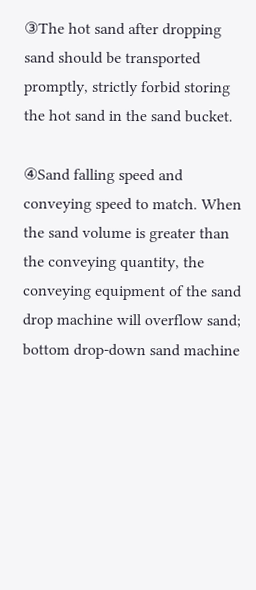③The hot sand after dropping sand should be transported promptly, strictly forbid storing the hot sand in the sand bucket.

④Sand falling speed and conveying speed to match. When the sand volume is greater than the conveying quantity, the conveying equipment of the sand drop machine will overflow sand; bottom drop-down sand machine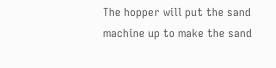The hopper will put the sand machine up to make the sand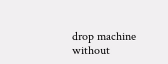drop machine without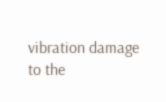vibration damage to the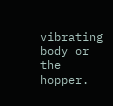vibrating body or the hopper.